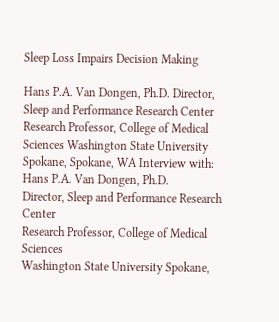Sleep Loss Impairs Decision Making

Hans P.A. Van Dongen, Ph.D. Director, Sleep and Performance Research Center Research Professor, College of Medical Sciences Washington State University Spokane, Spokane, WA Interview with:
Hans P.A. Van Dongen, Ph.D.
Director, Sleep and Performance Research Center
Research Professor, College of Medical Sciences
Washington State University Spokane,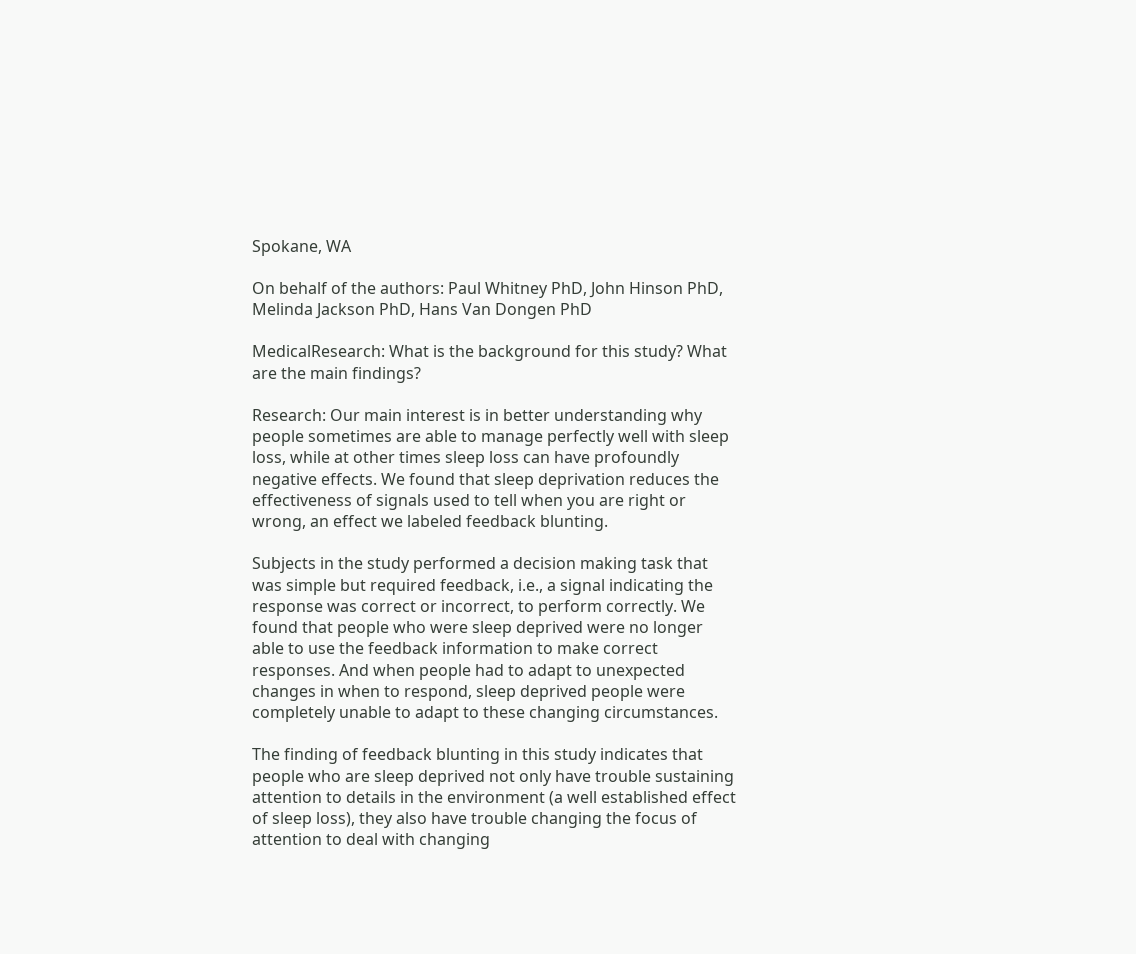Spokane, WA

On behalf of the authors: Paul Whitney PhD, John Hinson PhD, Melinda Jackson PhD, Hans Van Dongen PhD

MedicalResearch: What is the background for this study? What are the main findings?

Research: Our main interest is in better understanding why people sometimes are able to manage perfectly well with sleep loss, while at other times sleep loss can have profoundly negative effects. We found that sleep deprivation reduces the effectiveness of signals used to tell when you are right or wrong, an effect we labeled feedback blunting.

Subjects in the study performed a decision making task that was simple but required feedback, i.e., a signal indicating the response was correct or incorrect, to perform correctly. We found that people who were sleep deprived were no longer able to use the feedback information to make correct responses. And when people had to adapt to unexpected changes in when to respond, sleep deprived people were completely unable to adapt to these changing circumstances.

The finding of feedback blunting in this study indicates that people who are sleep deprived not only have trouble sustaining attention to details in the environment (a well established effect of sleep loss), they also have trouble changing the focus of attention to deal with changing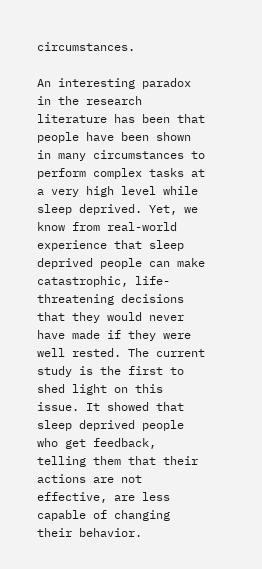circumstances.

An interesting paradox in the research literature has been that people have been shown in many circumstances to perform complex tasks at a very high level while sleep deprived. Yet, we know from real-world experience that sleep deprived people can make catastrophic, life-threatening decisions that they would never have made if they were well rested. The current study is the first to shed light on this issue. It showed that sleep deprived people who get feedback, telling them that their actions are not effective, are less capable of changing their behavior.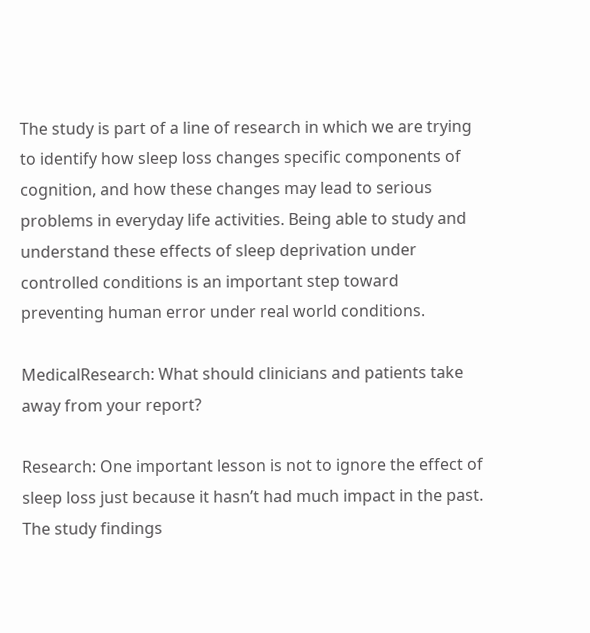The study is part of a line of research in which we are trying to identify how sleep loss changes specific components of cognition, and how these changes may lead to serious problems in everyday life activities. Being able to study and understand these effects of sleep deprivation under controlled conditions is an important step toward preventing human error under real world conditions.

MedicalResearch: What should clinicians and patients take away from your report?

Research: One important lesson is not to ignore the effect of sleep loss just because it hasn’t had much impact in the past. The study findings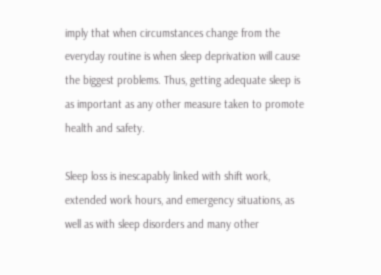imply that when circumstances change from the everyday routine is when sleep deprivation will cause the biggest problems. Thus, getting adequate sleep is as important as any other measure taken to promote health and safety.

Sleep loss is inescapably linked with shift work, extended work hours, and emergency situations, as well as with sleep disorders and many other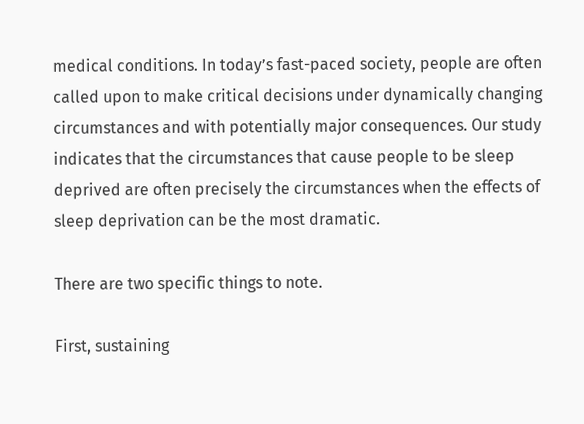medical conditions. In today’s fast-paced society, people are often called upon to make critical decisions under dynamically changing circumstances and with potentially major consequences. Our study indicates that the circumstances that cause people to be sleep deprived are often precisely the circumstances when the effects of sleep deprivation can be the most dramatic.

There are two specific things to note.

First, sustaining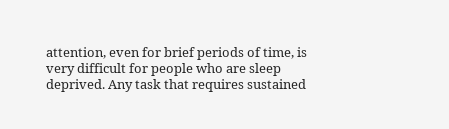attention, even for brief periods of time, is very difficult for people who are sleep deprived. Any task that requires sustained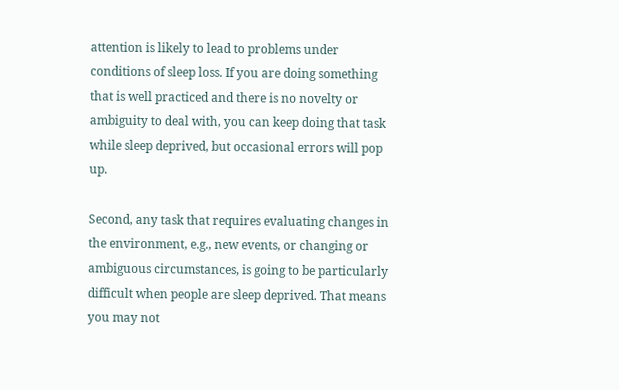attention is likely to lead to problems under conditions of sleep loss. If you are doing something that is well practiced and there is no novelty or ambiguity to deal with, you can keep doing that task while sleep deprived, but occasional errors will pop up.

Second, any task that requires evaluating changes in the environment, e.g., new events, or changing or ambiguous circumstances, is going to be particularly difficult when people are sleep deprived. That means you may not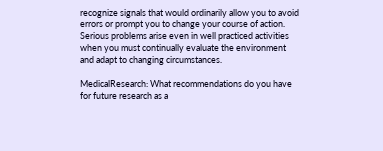recognize signals that would ordinarily allow you to avoid errors or prompt you to change your course of action. Serious problems arise even in well practiced activities when you must continually evaluate the environment and adapt to changing circumstances.

MedicalResearch: What recommendations do you have for future research as a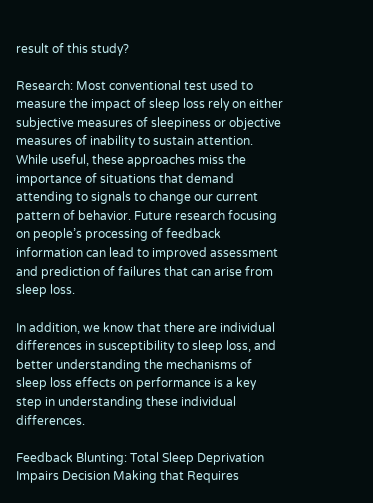result of this study?

Research: Most conventional test used to measure the impact of sleep loss rely on either subjective measures of sleepiness or objective measures of inability to sustain attention. While useful, these approaches miss the importance of situations that demand attending to signals to change our current pattern of behavior. Future research focusing on people’s processing of feedback information can lead to improved assessment and prediction of failures that can arise from sleep loss.

In addition, we know that there are individual differences in susceptibility to sleep loss, and better understanding the mechanisms of sleep loss effects on performance is a key step in understanding these individual differences.

Feedback Blunting: Total Sleep Deprivation Impairs Decision Making that Requires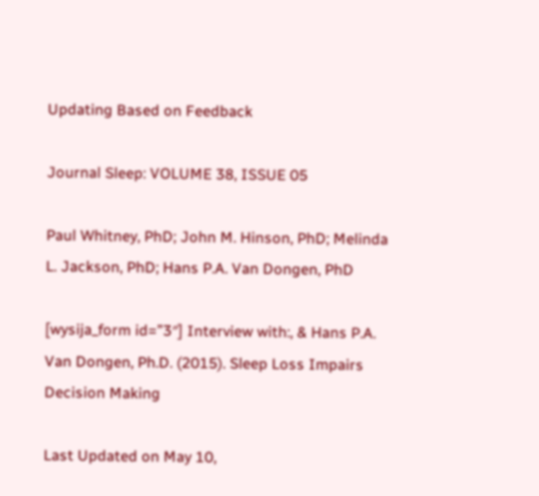Updating Based on Feedback

Journal Sleep: VOLUME 38, ISSUE 05

Paul Whitney, PhD; John M. Hinson, PhD; Melinda L. Jackson, PhD; Hans P.A. Van Dongen, PhD

[wysija_form id=”3″] Interview with:, & Hans P.A. Van Dongen, Ph.D. (2015). Sleep Loss Impairs Decision Making

Last Updated on May 10,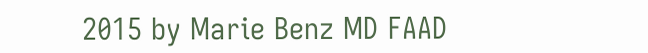2015 by Marie Benz MD FAAD